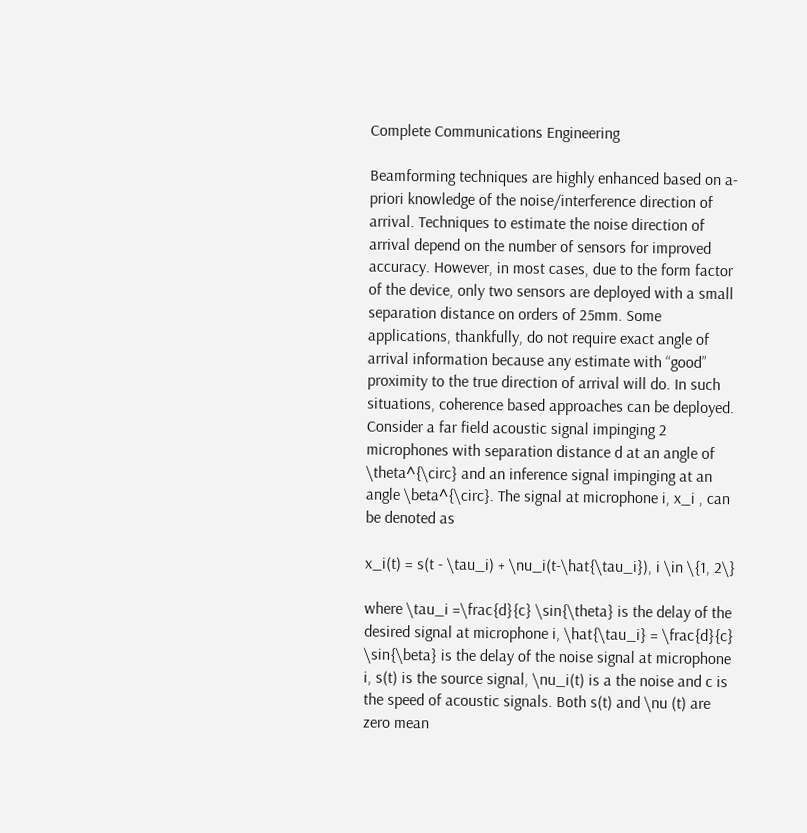Complete Communications Engineering

Beamforming techniques are highly enhanced based on a-priori knowledge of the noise/interference direction of arrival. Techniques to estimate the noise direction of arrival depend on the number of sensors for improved accuracy. However, in most cases, due to the form factor of the device, only two sensors are deployed with a small separation distance on orders of 25mm. Some applications, thankfully, do not require exact angle of arrival information because any estimate with “good” proximity to the true direction of arrival will do. In such situations, coherence based approaches can be deployed.
Consider a far field acoustic signal impinging 2 microphones with separation distance d at an angle of \theta^{\circ} and an inference signal impinging at an angle \beta^{\circ}. The signal at microphone i, x_i , can be denoted as

x_i(t) = s(t - \tau_i) + \nu_i(t-\hat{\tau_i}), i \in \{1, 2\}

where \tau_i =\frac{d}{c} \sin{\theta} is the delay of the desired signal at microphone i, \hat{\tau_i} = \frac{d}{c} \sin{\beta} is the delay of the noise signal at microphone i, s(t) is the source signal, \nu_i(t) is a the noise and c is the speed of acoustic signals. Both s(t) and \nu (t) are zero mean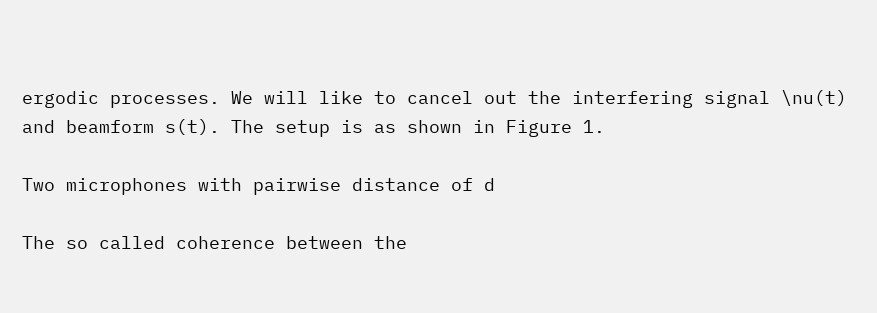ergodic processes. We will like to cancel out the interfering signal \nu(t) and beamform s(t). The setup is as shown in Figure 1.

Two microphones with pairwise distance of d

The so called coherence between the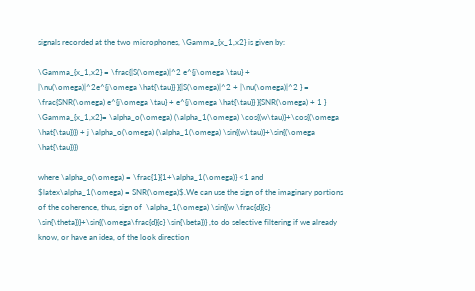signals recorded at the two microphones, \Gamma_{x_1,x2} is given by:

\Gamma_{x_1,x2} = \frac{|S(\omega)|^2 e^{j\omega \tau} + |\nu(\omega)|^2e^{j\omega \hat{\tau}} }{|S(\omega)|^2 + |\nu(\omega)|^2 } = \frac{SNR(\omega) e^{j\omega \tau} + e^{j\omega \hat{\tau}} }{SNR(\omega) + 1 } \Gamma_{x_1,x2}= \alpha_o(\omega) (\alpha_1(\omega) \cos{(w\tau)}+\cos{(\omega \hat{\tau})}) + j \alpha_o(\omega) (\alpha_1(\omega) \sin{(w\tau)}+\sin{(\omega \hat{\tau})})

where \alpha_o(\omega) = \frac{1}{1+\alpha_1(\omega)} <1 and $latex\alpha_1(\omega) = SNR(\omega)$.We can use the sign of the imaginary portions of the coherence, thus, sign of  \alpha_1(\omega) \sin{(w \frac{d}{c} \sin{\theta})}+\sin{(\omega\frac{d}{c} \sin{\beta})} ,to do selective filtering if we already know, or have an idea, of the look direction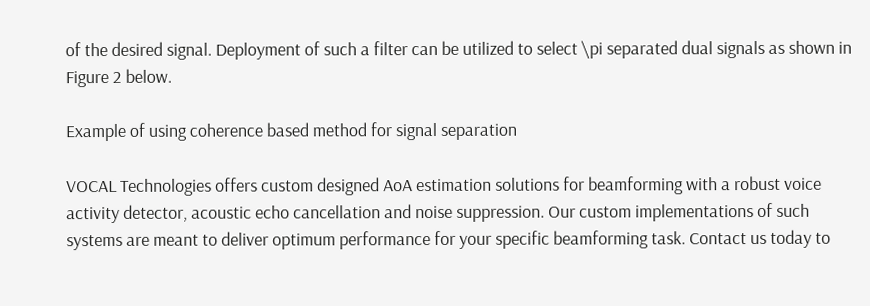of the desired signal. Deployment of such a filter can be utilized to select \pi separated dual signals as shown in Figure 2 below.

Example of using coherence based method for signal separation

VOCAL Technologies offers custom designed AoA estimation solutions for beamforming with a robust voice activity detector, acoustic echo cancellation and noise suppression. Our custom implementations of such systems are meant to deliver optimum performance for your specific beamforming task. Contact us today to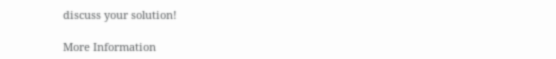discuss your solution!

More Information